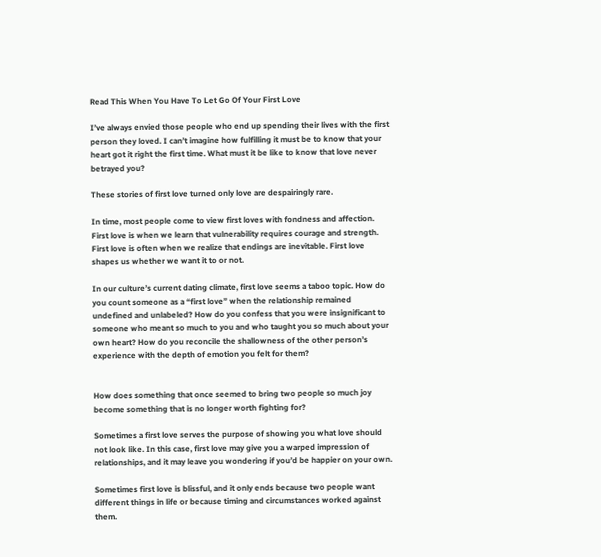Read This When You Have To Let Go Of Your First Love

I’ve always envied those people who end up spending their lives with the first person they loved. I can’t imagine how fulfilling it must be to know that your heart got it right the first time. What must it be like to know that love never betrayed you?

These stories of first love turned only love are despairingly rare.

In time, most people come to view first loves with fondness and affection. First love is when we learn that vulnerability requires courage and strength. First love is often when we realize that endings are inevitable. First love shapes us whether we want it to or not.

In our culture’s current dating climate, first love seems a taboo topic. How do you count someone as a “first love” when the relationship remained undefined and unlabeled? How do you confess that you were insignificant to someone who meant so much to you and who taught you so much about your own heart? How do you reconcile the shallowness of the other person’s experience with the depth of emotion you felt for them?


How does something that once seemed to bring two people so much joy become something that is no longer worth fighting for?

Sometimes a first love serves the purpose of showing you what love should not look like. In this case, first love may give you a warped impression of relationships, and it may leave you wondering if you’d be happier on your own.

Sometimes first love is blissful, and it only ends because two people want different things in life or because timing and circumstances worked against them.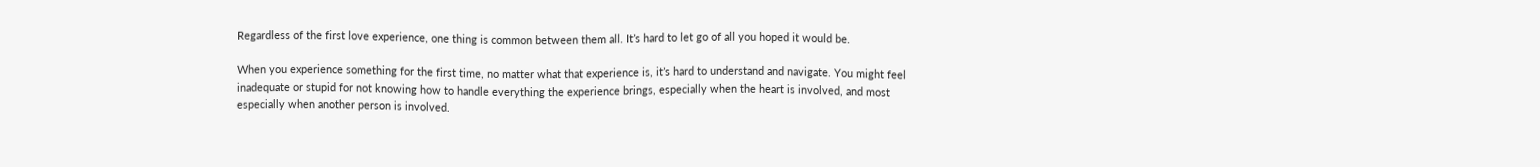Regardless of the first love experience, one thing is common between them all. It’s hard to let go of all you hoped it would be.

When you experience something for the first time, no matter what that experience is, it’s hard to understand and navigate. You might feel inadequate or stupid for not knowing how to handle everything the experience brings, especially when the heart is involved, and most especially when another person is involved.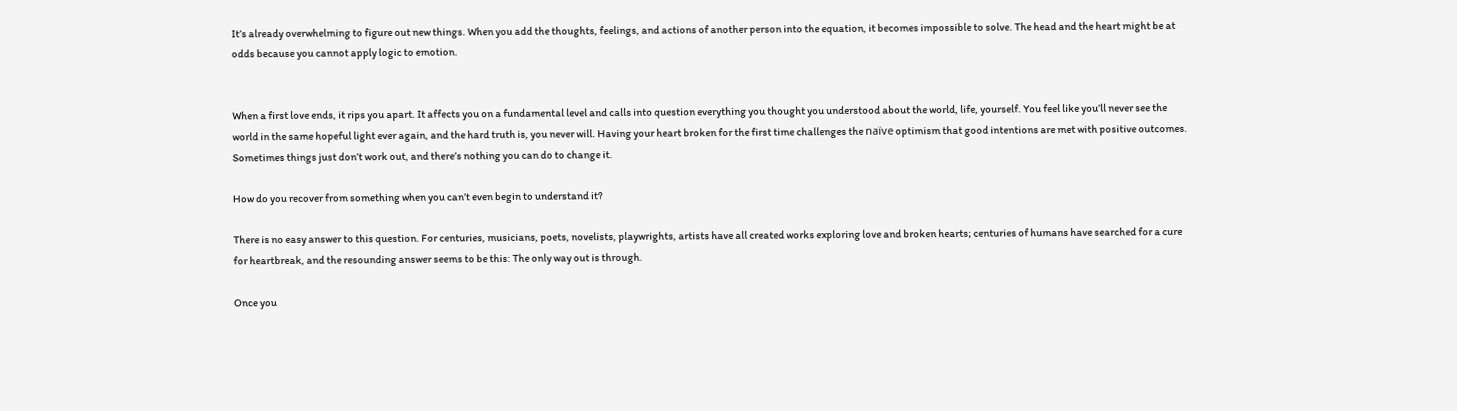It’s already overwhelming to figure out new things. When you add the thoughts, feelings, and actions of another person into the equation, it becomes impossible to solve. The head and the heart might be at odds because you cannot apply logic to emotion.


When a first love ends, it rips you apart. It affects you on a fundamental level and calls into question everything you thought you understood about the world, life, yourself. You feel like you’ll never see the world in the same hopeful light ever again, and the hard truth is, you never will. Having your heart broken for the first time challenges the naïve optimism that good intentions are met with positive outcomes. Sometimes things just don’t work out, and there’s nothing you can do to change it.

How do you recover from something when you can’t even begin to understand it?

There is no easy answer to this question. For centuries, musicians, poets, novelists, playwrights, artists have all created works exploring love and broken hearts; centuries of humans have searched for a cure for heartbreak, and the resounding answer seems to be this: The only way out is through.

Once you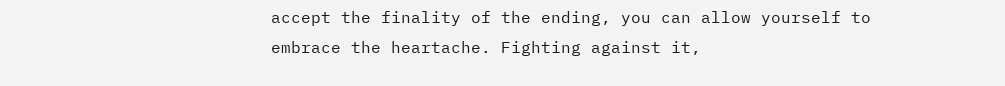accept the finality of the ending, you can allow yourself to embrace the heartache. Fighting against it,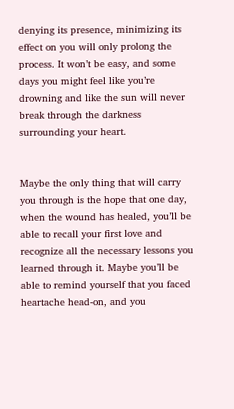denying its presence, minimizing its effect on you will only prolong the process. It won’t be easy, and some days you might feel like you’re drowning and like the sun will never break through the darkness surrounding your heart.


Maybe the only thing that will carry you through is the hope that one day, when the wound has healed, you’ll be able to recall your first love and recognize all the necessary lessons you learned through it. Maybe you’ll be able to remind yourself that you faced heartache head-on, and you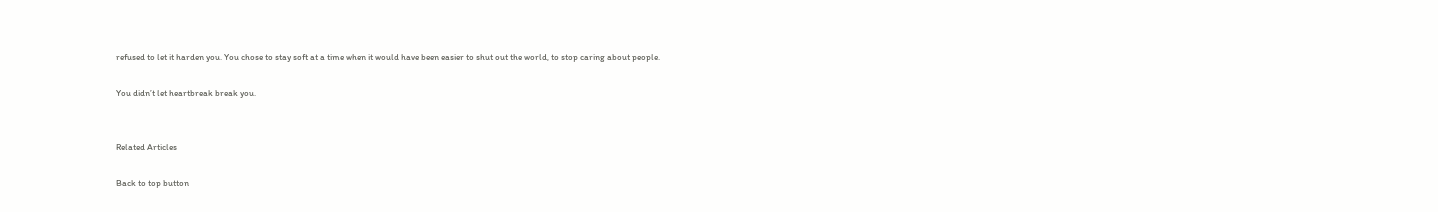refused to let it harden you. You chose to stay soft at a time when it would have been easier to shut out the world, to stop caring about people.

You didn’t let heartbreak break you.


Related Articles

Back to top button